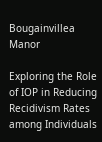Bougainvillea Manor

Exploring the Role of IOP in Reducing Recidivism Rates among Individuals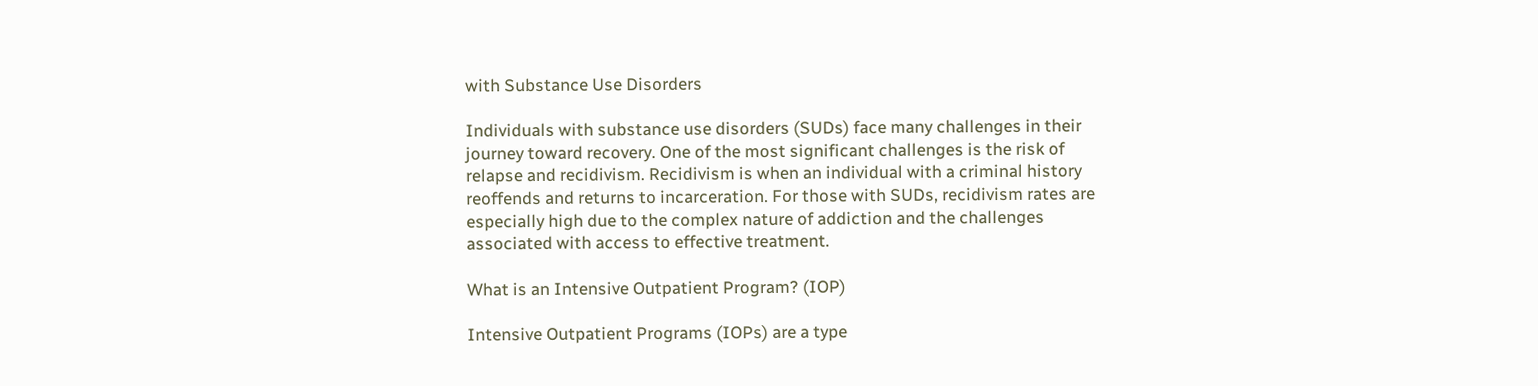with Substance Use Disorders

Individuals with substance use disorders (SUDs) face many challenges in their journey toward recovery. One of the most significant challenges is the risk of relapse and recidivism. Recidivism is when an individual with a criminal history reoffends and returns to incarceration. For those with SUDs, recidivism rates are especially high due to the complex nature of addiction and the challenges associated with access to effective treatment.

What is an Intensive Outpatient Program? (IOP)

Intensive Outpatient Programs (IOPs) are a type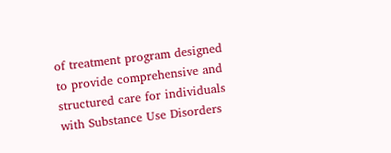of treatment program designed to provide comprehensive and structured care for individuals with Substance Use Disorders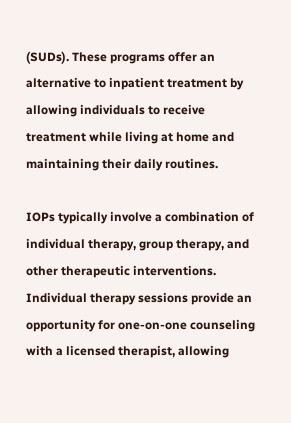(SUDs). These programs offer an alternative to inpatient treatment by allowing individuals to receive treatment while living at home and maintaining their daily routines.

IOPs typically involve a combination of individual therapy, group therapy, and other therapeutic interventions. Individual therapy sessions provide an opportunity for one-on-one counseling with a licensed therapist, allowing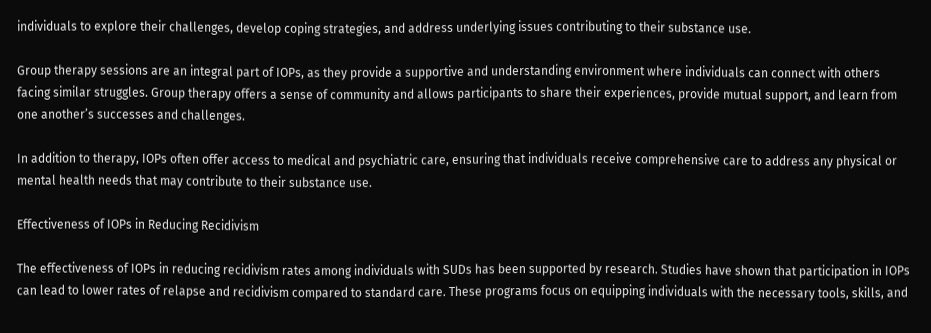individuals to explore their challenges, develop coping strategies, and address underlying issues contributing to their substance use.

Group therapy sessions are an integral part of IOPs, as they provide a supportive and understanding environment where individuals can connect with others facing similar struggles. Group therapy offers a sense of community and allows participants to share their experiences, provide mutual support, and learn from one another’s successes and challenges.

In addition to therapy, IOPs often offer access to medical and psychiatric care, ensuring that individuals receive comprehensive care to address any physical or mental health needs that may contribute to their substance use.

Effectiveness of IOPs in Reducing Recidivism

The effectiveness of IOPs in reducing recidivism rates among individuals with SUDs has been supported by research. Studies have shown that participation in IOPs can lead to lower rates of relapse and recidivism compared to standard care. These programs focus on equipping individuals with the necessary tools, skills, and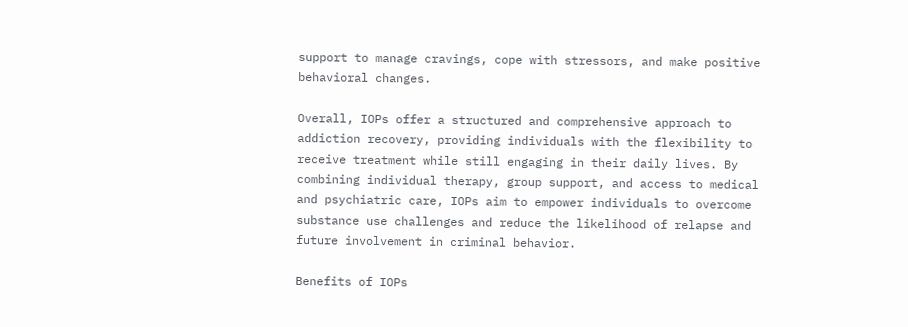support to manage cravings, cope with stressors, and make positive behavioral changes.

Overall, IOPs offer a structured and comprehensive approach to addiction recovery, providing individuals with the flexibility to receive treatment while still engaging in their daily lives. By combining individual therapy, group support, and access to medical and psychiatric care, IOPs aim to empower individuals to overcome substance use challenges and reduce the likelihood of relapse and future involvement in criminal behavior.

Benefits of IOPs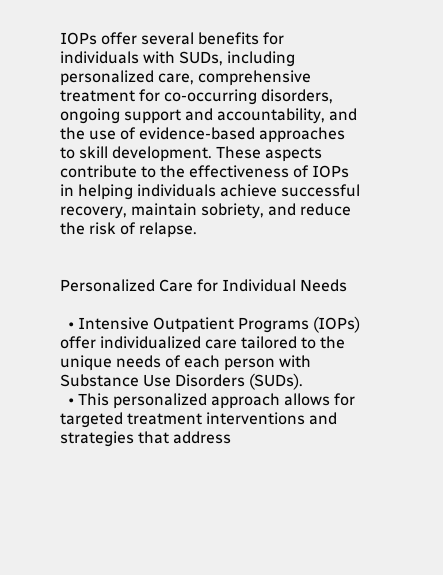IOPs offer several benefits for individuals with SUDs, including personalized care, comprehensive treatment for co-occurring disorders, ongoing support and accountability, and the use of evidence-based approaches to skill development. These aspects contribute to the effectiveness of IOPs in helping individuals achieve successful recovery, maintain sobriety, and reduce the risk of relapse.


Personalized Care for Individual Needs

  • Intensive Outpatient Programs (IOPs) offer individualized care tailored to the unique needs of each person with Substance Use Disorders (SUDs).
  • This personalized approach allows for targeted treatment interventions and strategies that address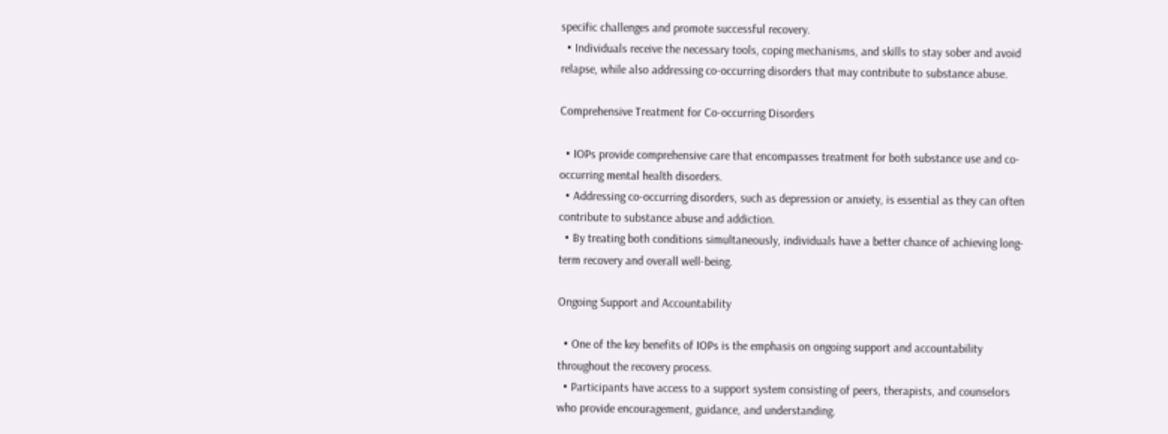specific challenges and promote successful recovery.
  • Individuals receive the necessary tools, coping mechanisms, and skills to stay sober and avoid relapse, while also addressing co-occurring disorders that may contribute to substance abuse.

Comprehensive Treatment for Co-occurring Disorders

  • IOPs provide comprehensive care that encompasses treatment for both substance use and co-occurring mental health disorders.
  • Addressing co-occurring disorders, such as depression or anxiety, is essential as they can often contribute to substance abuse and addiction.
  • By treating both conditions simultaneously, individuals have a better chance of achieving long-term recovery and overall well-being.

Ongoing Support and Accountability

  • One of the key benefits of IOPs is the emphasis on ongoing support and accountability throughout the recovery process.
  • Participants have access to a support system consisting of peers, therapists, and counselors who provide encouragement, guidance, and understanding.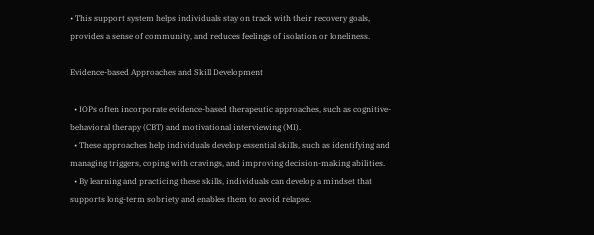• This support system helps individuals stay on track with their recovery goals, provides a sense of community, and reduces feelings of isolation or loneliness.

Evidence-based Approaches and Skill Development

  • IOPs often incorporate evidence-based therapeutic approaches, such as cognitive-behavioral therapy (CBT) and motivational interviewing (MI).
  • These approaches help individuals develop essential skills, such as identifying and managing triggers, coping with cravings, and improving decision-making abilities.
  • By learning and practicing these skills, individuals can develop a mindset that supports long-term sobriety and enables them to avoid relapse.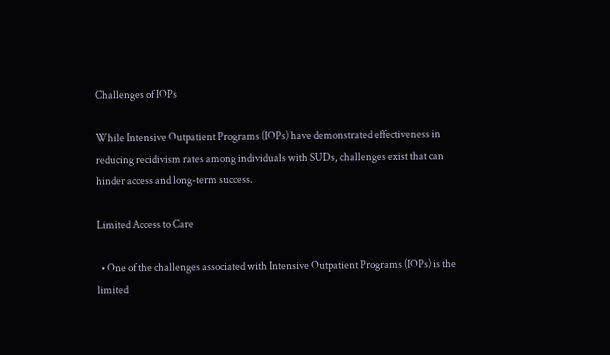Challenges of IOPs

While Intensive Outpatient Programs (IOPs) have demonstrated effectiveness in reducing recidivism rates among individuals with SUDs, challenges exist that can hinder access and long-term success.

Limited Access to Care

  • One of the challenges associated with Intensive Outpatient Programs (IOPs) is the limited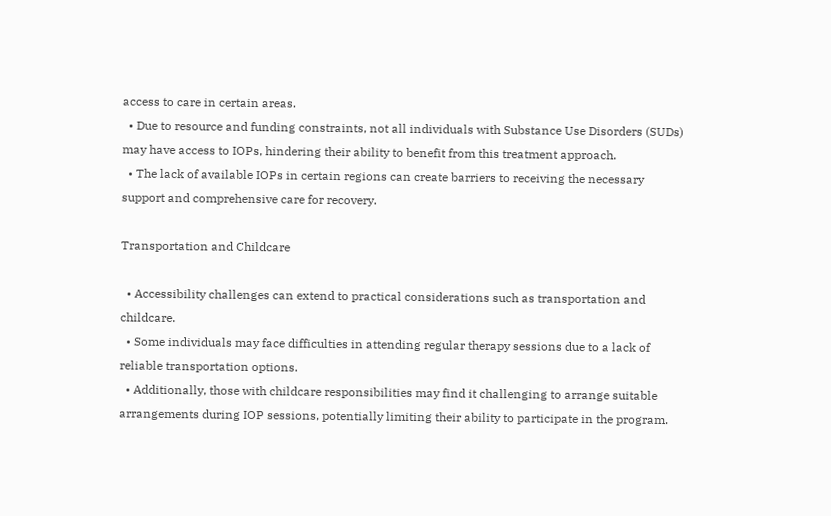access to care in certain areas.
  • Due to resource and funding constraints, not all individuals with Substance Use Disorders (SUDs) may have access to IOPs, hindering their ability to benefit from this treatment approach.
  • The lack of available IOPs in certain regions can create barriers to receiving the necessary support and comprehensive care for recovery.

Transportation and Childcare

  • Accessibility challenges can extend to practical considerations such as transportation and childcare.
  • Some individuals may face difficulties in attending regular therapy sessions due to a lack of reliable transportation options.
  • Additionally, those with childcare responsibilities may find it challenging to arrange suitable arrangements during IOP sessions, potentially limiting their ability to participate in the program.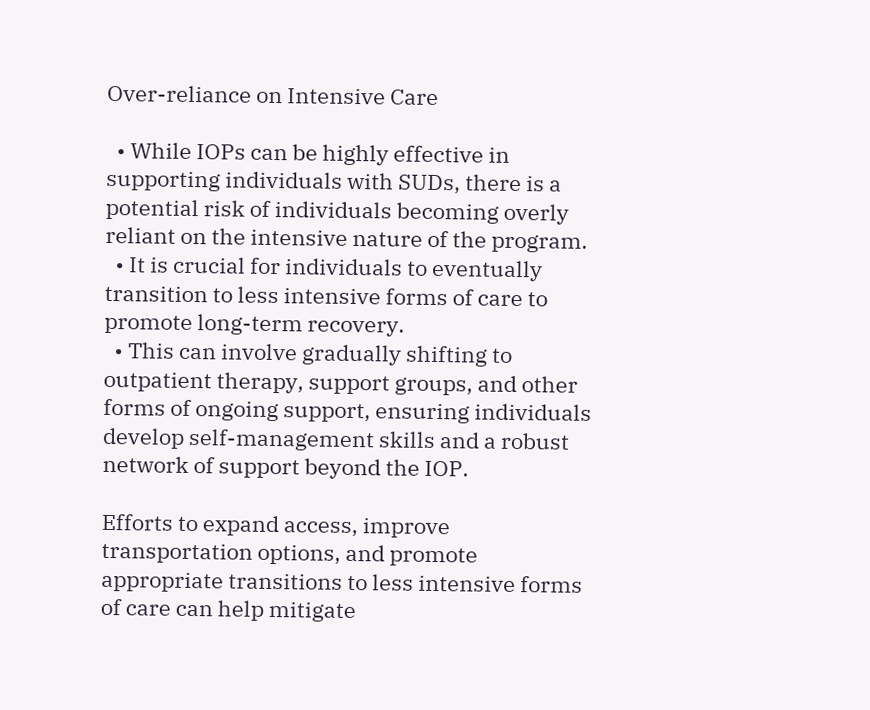Over-reliance on Intensive Care

  • While IOPs can be highly effective in supporting individuals with SUDs, there is a potential risk of individuals becoming overly reliant on the intensive nature of the program.
  • It is crucial for individuals to eventually transition to less intensive forms of care to promote long-term recovery.
  • This can involve gradually shifting to outpatient therapy, support groups, and other forms of ongoing support, ensuring individuals develop self-management skills and a robust network of support beyond the IOP.

Efforts to expand access, improve transportation options, and promote appropriate transitions to less intensive forms of care can help mitigate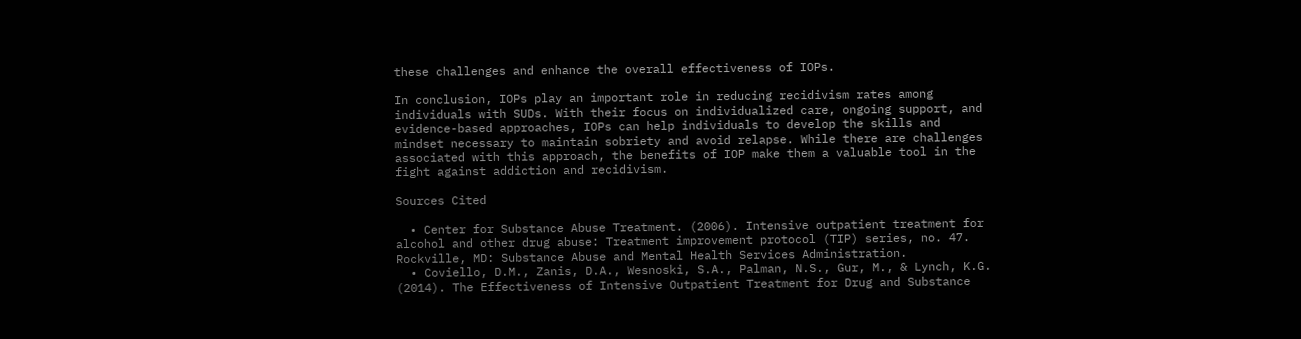these challenges and enhance the overall effectiveness of IOPs.

In conclusion, IOPs play an important role in reducing recidivism rates among individuals with SUDs. With their focus on individualized care, ongoing support, and evidence-based approaches, IOPs can help individuals to develop the skills and mindset necessary to maintain sobriety and avoid relapse. While there are challenges associated with this approach, the benefits of IOP make them a valuable tool in the fight against addiction and recidivism.

Sources Cited

  • Center for Substance Abuse Treatment. (2006). Intensive outpatient treatment for alcohol and other drug abuse: Treatment improvement protocol (TIP) series, no. 47. Rockville, MD: Substance Abuse and Mental Health Services Administration.
  • Coviello, D.M., Zanis, D.A., Wesnoski, S.A., Palman, N.S., Gur, M., & Lynch, K.G. (2014). The Effectiveness of Intensive Outpatient Treatment for Drug and Substance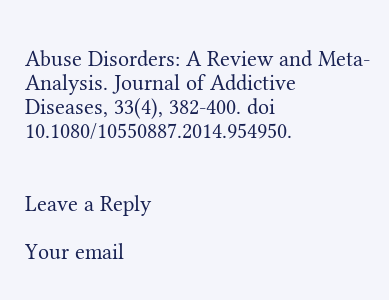Abuse Disorders: A Review and Meta-Analysis. Journal of Addictive Diseases, 33(4), 382-400. doi 10.1080/10550887.2014.954950.


Leave a Reply

Your email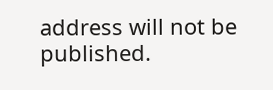address will not be published.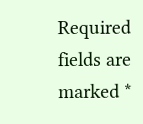Required fields are marked *